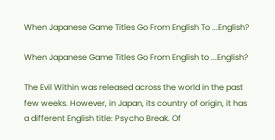When Japanese Game Titles Go From English To ...English?

When Japanese Game Titles Go From English to ...English?

The Evil Within was released across the world in the past few weeks. However, in Japan, its country of origin, it has a different English title: Psycho Break. Of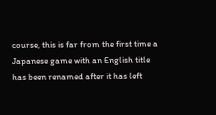course, this is far from the first time a Japanese game with an English title has been renamed after it has left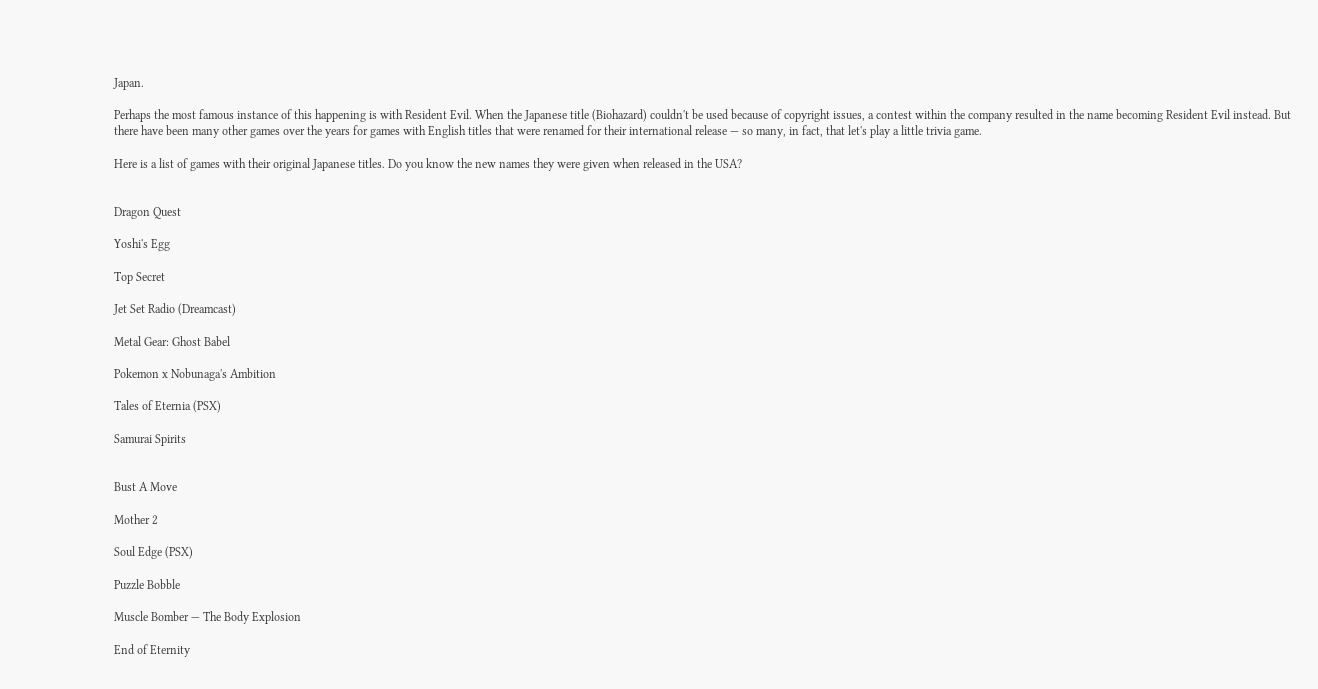Japan.

Perhaps the most famous instance of this happening is with Resident Evil. When the Japanese title (Biohazard) couldn't be used because of copyright issues, a contest within the company resulted in the name becoming Resident Evil instead. But there have been many other games over the years for games with English titles that were renamed for their international release — so many, in fact, that let's play a little trivia game.

Here is a list of games with their original Japanese titles. Do you know the new names they were given when released in the USA?


Dragon Quest

Yoshi's Egg

Top Secret

Jet Set Radio (Dreamcast)

Metal Gear: Ghost Babel

Pokemon x Nobunaga's Ambition

Tales of Eternia (PSX)

Samurai Spirits


Bust A Move

Mother 2

Soul Edge (PSX)

Puzzle Bobble

Muscle Bomber — The Body Explosion

End of Eternity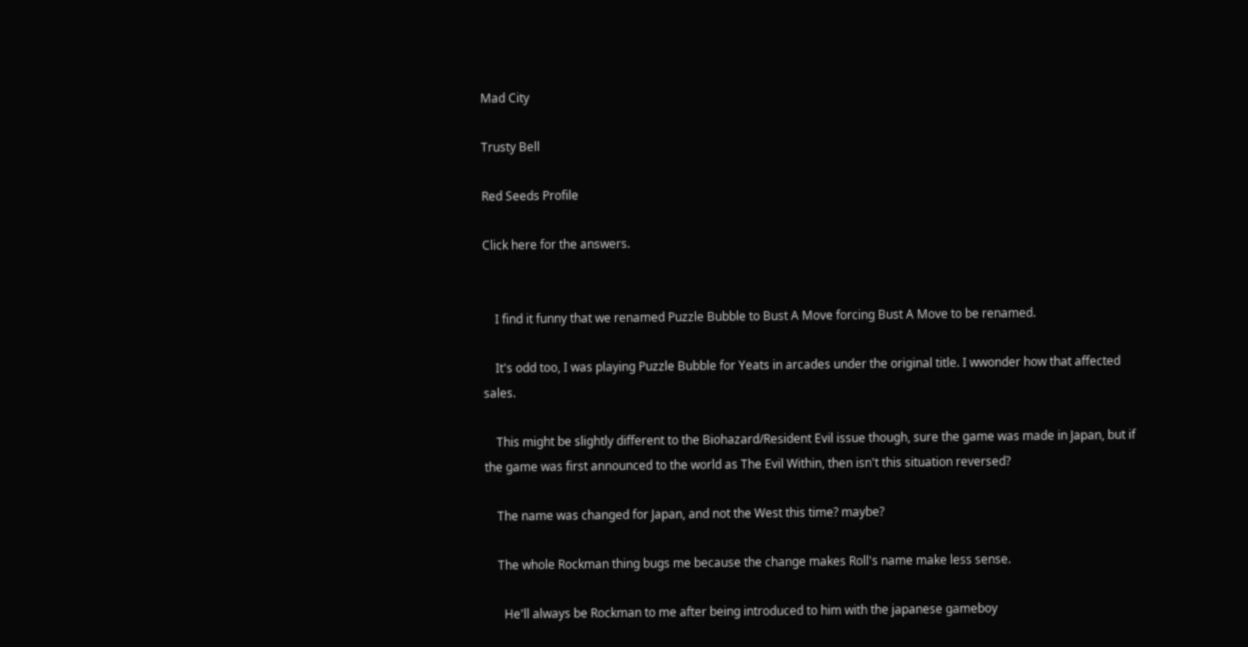Mad City

Trusty Bell

Red Seeds Profile

Click here for the answers.


    I find it funny that we renamed Puzzle Bubble to Bust A Move forcing Bust A Move to be renamed.

    It's odd too, I was playing Puzzle Bubble for Yeats in arcades under the original title. I wwonder how that affected sales.

    This might be slightly different to the Biohazard/Resident Evil issue though, sure the game was made in Japan, but if the game was first announced to the world as The Evil Within, then isn't this situation reversed?

    The name was changed for Japan, and not the West this time? maybe?

    The whole Rockman thing bugs me because the change makes Roll's name make less sense.

      He'll always be Rockman to me after being introduced to him with the japanese gameboy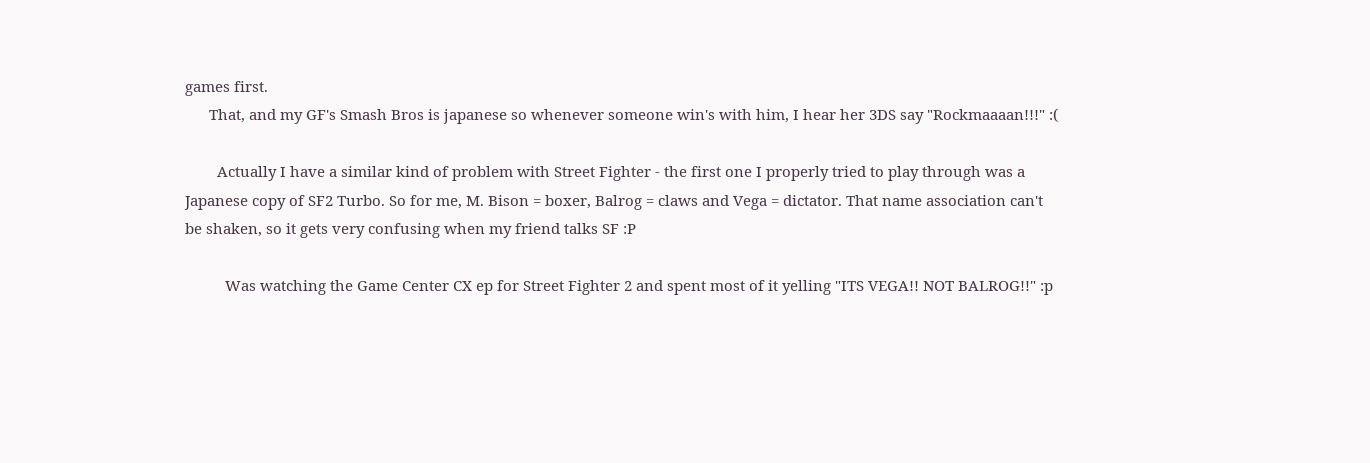games first.
      That, and my GF's Smash Bros is japanese so whenever someone win's with him, I hear her 3DS say "Rockmaaaan!!!" :(

        Actually I have a similar kind of problem with Street Fighter - the first one I properly tried to play through was a Japanese copy of SF2 Turbo. So for me, M. Bison = boxer, Balrog = claws and Vega = dictator. That name association can't be shaken, so it gets very confusing when my friend talks SF :P

          Was watching the Game Center CX ep for Street Fighter 2 and spent most of it yelling "ITS VEGA!! NOT BALROG!!" :p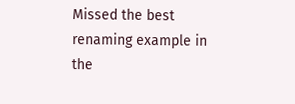Missed the best renaming example in the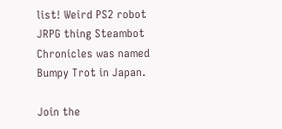list! Weird PS2 robot JRPG thing Steambot Chronicles was named Bumpy Trot in Japan.

Join the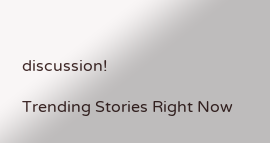discussion!

Trending Stories Right Now